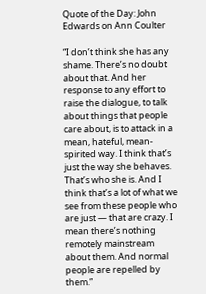Quote of the Day: John Edwards on Ann Coulter

“I don’t think she has any shame. There’s no doubt about that. And her response to any effort to raise the dialogue, to talk about things that people care about, is to attack in a mean, hateful, mean-spirited way. I think that’s just the way she behaves. That’s who she is. And I think that’s a lot of what we see from these people who are just — that are crazy. I mean there’s nothing remotely mainstream about them. And normal people are repelled by them.”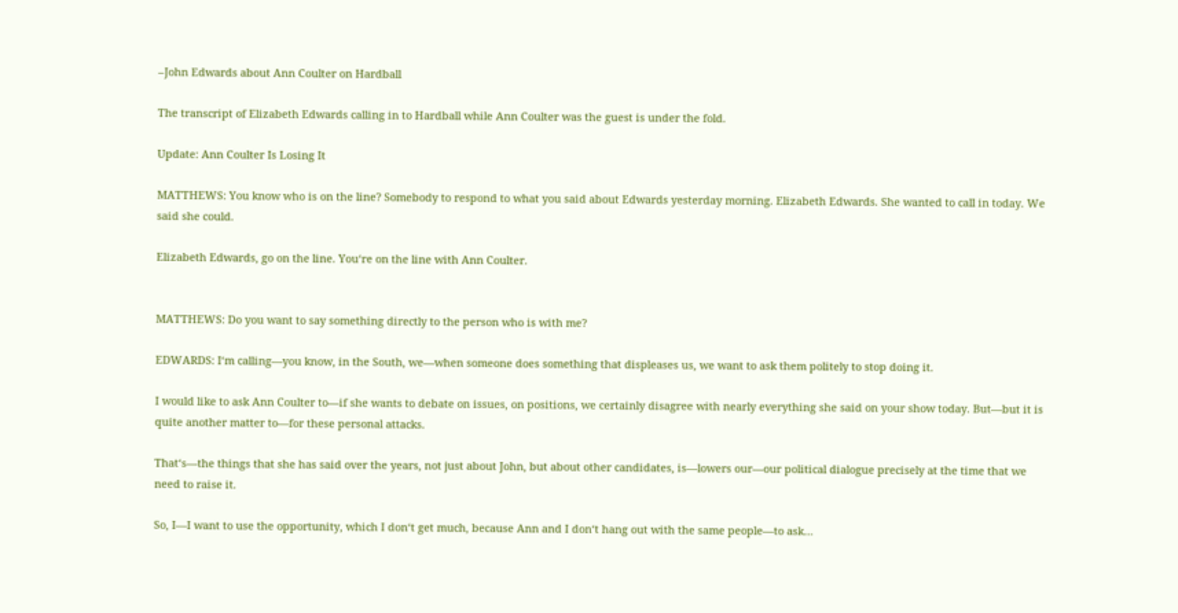–John Edwards about Ann Coulter on Hardball

The transcript of Elizabeth Edwards calling in to Hardball while Ann Coulter was the guest is under the fold.

Update: Ann Coulter Is Losing It

MATTHEWS: You know who is on the line? Somebody to respond to what you said about Edwards yesterday morning. Elizabeth Edwards. She wanted to call in today. We said she could.

Elizabeth Edwards, go on the line. You‘re on the line with Ann Coulter.


MATTHEWS: Do you want to say something directly to the person who is with me?

EDWARDS: I‘m calling—you know, in the South, we—when someone does something that displeases us, we want to ask them politely to stop doing it.

I would like to ask Ann Coulter to—if she wants to debate on issues, on positions, we certainly disagree with nearly everything she said on your show today. But—but it is quite another matter to—for these personal attacks.

That‘s—the things that she has said over the years, not just about John, but about other candidates, is—lowers our—our political dialogue precisely at the time that we need to raise it.

So, I—I want to use the opportunity, which I don‘t get much, because Ann and I don‘t hang out with the same people—to ask…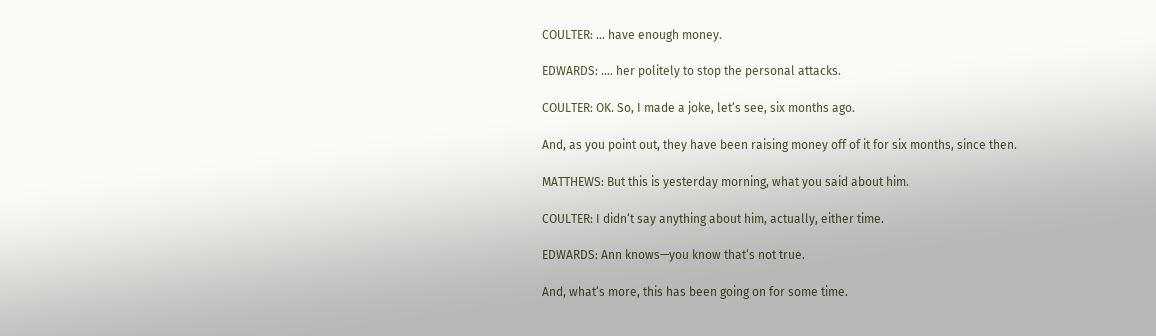COULTER: … have enough money.

EDWARDS: …. her politely to stop the personal attacks.

COULTER: OK. So, I made a joke, let‘s see, six months ago.

And, as you point out, they have been raising money off of it for six months, since then.

MATTHEWS: But this is yesterday morning, what you said about him.

COULTER: I didn‘t say anything about him, actually, either time.

EDWARDS: Ann knows—you know that‘s not true.

And, what‘s more, this has been going on for some time.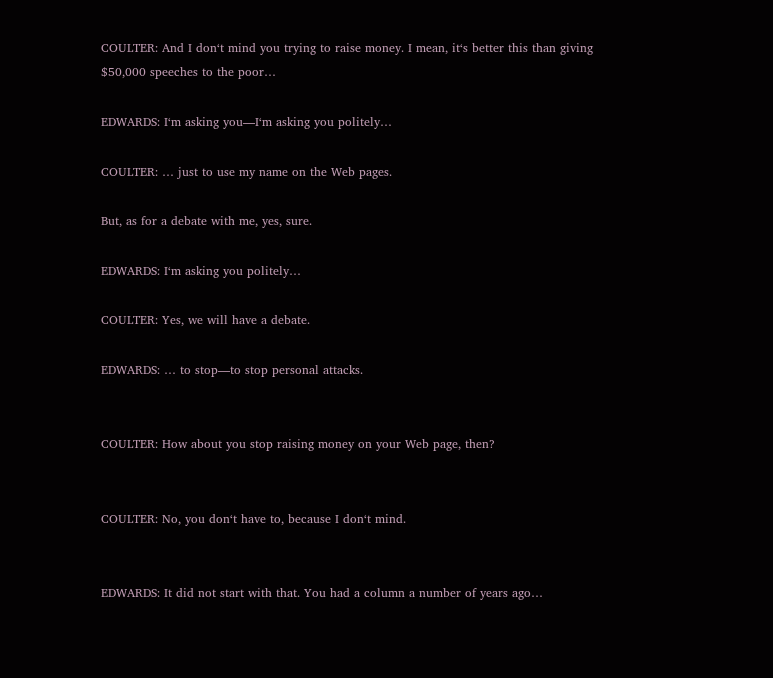COULTER: And I don‘t mind you trying to raise money. I mean, it‘s better this than giving $50,000 speeches to the poor…

EDWARDS: I‘m asking you—I‘m asking you politely…

COULTER: … just to use my name on the Web pages.

But, as for a debate with me, yes, sure.

EDWARDS: I‘m asking you politely…

COULTER: Yes, we will have a debate.

EDWARDS: … to stop—to stop personal attacks.


COULTER: How about you stop raising money on your Web page, then?


COULTER: No, you don‘t have to, because I don‘t mind.


EDWARDS: It did not start with that. You had a column a number of years ago…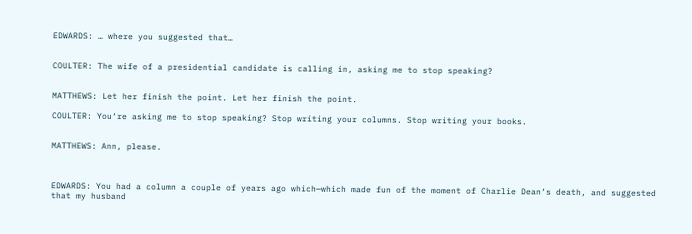EDWARDS: … where you suggested that…


COULTER: The wife of a presidential candidate is calling in, asking me to stop speaking?


MATTHEWS: Let her finish the point. Let her finish the point.

COULTER: You‘re asking me to stop speaking? Stop writing your columns. Stop writing your books.


MATTHEWS: Ann, please.



EDWARDS: You had a column a couple of years ago which—which made fun of the moment of Charlie Dean‘s death, and suggested that my husband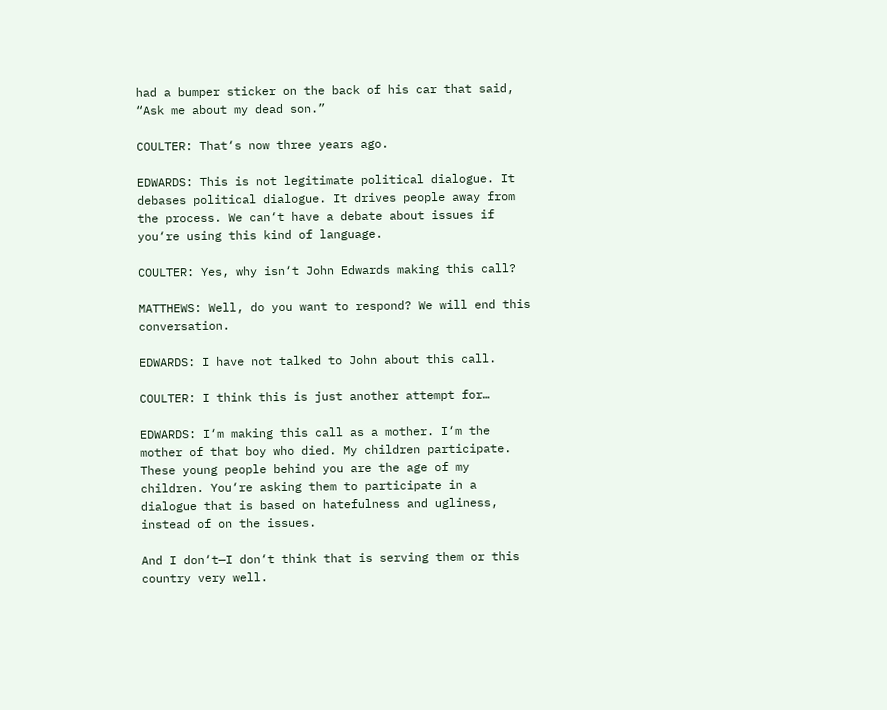had a bumper sticker on the back of his car that said, “Ask me about my dead son.”

COULTER: That‘s now three years ago.

EDWARDS: This is not legitimate political dialogue. It debases political dialogue. It drives people away from the process. We can‘t have a debate about issues if you‘re using this kind of language.

COULTER: Yes, why isn‘t John Edwards making this call?

MATTHEWS: Well, do you want to respond? We will end this conversation.

EDWARDS: I have not talked to John about this call.

COULTER: I think this is just another attempt for…

EDWARDS: I‘m making this call as a mother. I‘m the mother of that boy who died. My children participate. These young people behind you are the age of my children. You‘re asking them to participate in a dialogue that is based on hatefulness and ugliness, instead of on the issues.

And I don‘t—I don‘t think that is serving them or this country very well.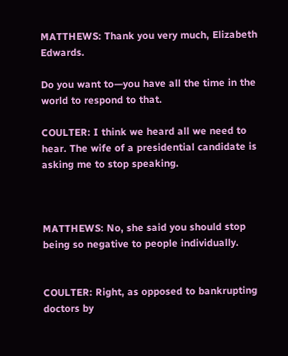MATTHEWS: Thank you very much, Elizabeth Edwards.

Do you want to—you have all the time in the world to respond to that.

COULTER: I think we heard all we need to hear. The wife of a presidential candidate is asking me to stop speaking.



MATTHEWS: No, she said you should stop being so negative to people individually.


COULTER: Right, as opposed to bankrupting doctors by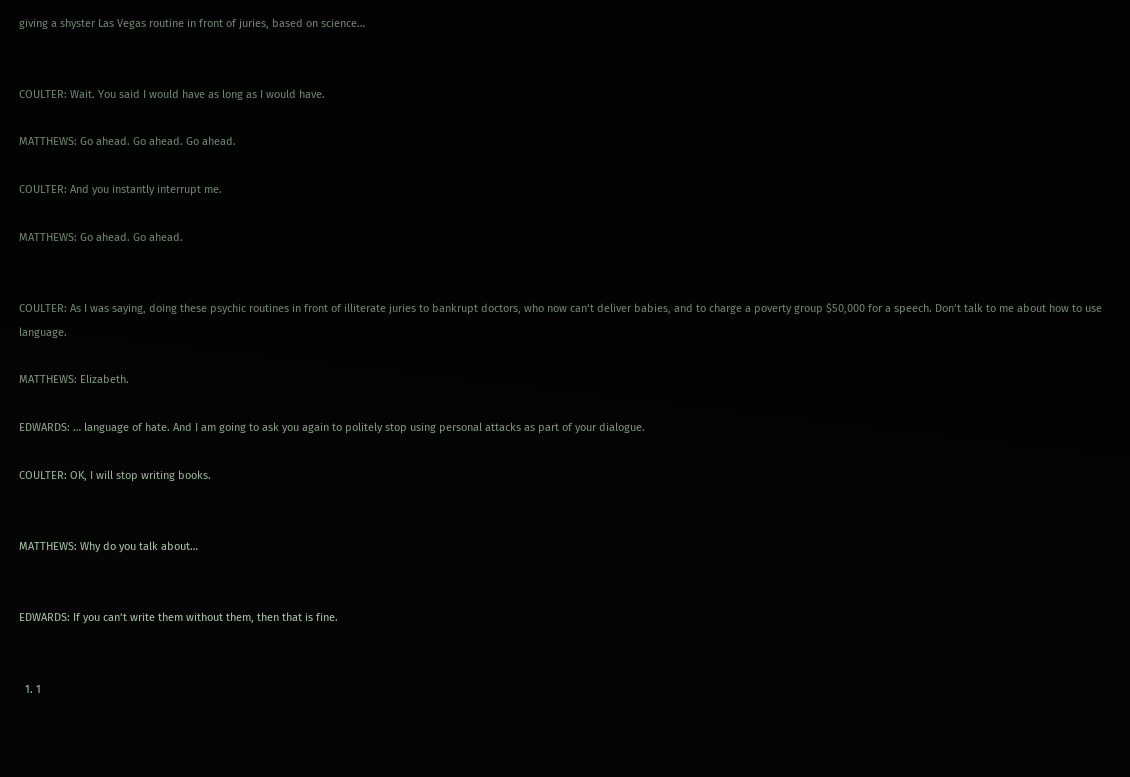giving a shyster Las Vegas routine in front of juries, based on science…


COULTER: Wait. You said I would have as long as I would have.

MATTHEWS: Go ahead. Go ahead. Go ahead.

COULTER: And you instantly interrupt me.

MATTHEWS: Go ahead. Go ahead.


COULTER: As I was saying, doing these psychic routines in front of illiterate juries to bankrupt doctors, who now can‘t deliver babies, and to charge a poverty group $50,000 for a speech. Don‘t talk to me about how to use language.

MATTHEWS: Elizabeth.

EDWARDS: … language of hate. And I am going to ask you again to politely stop using personal attacks as part of your dialogue.

COULTER: OK, I will stop writing books.


MATTHEWS: Why do you talk about…


EDWARDS: If you can‘t write them without them, then that is fine.


  1. 1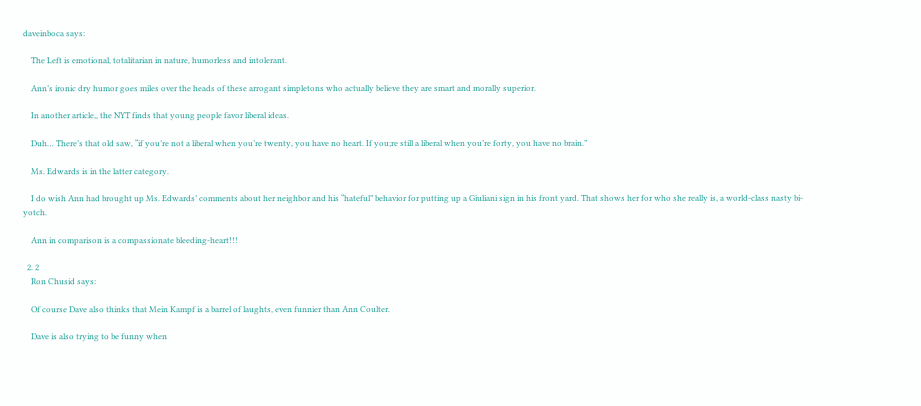daveinboca says:

    The Left is emotional, totalitarian in nature, humorless and intolerant.

    Ann’s ironic dry humor goes miles over the heads of these arrogant simpletons who actually believe they are smart and morally superior.

    In another article,, the NYT finds that young people favor liberal ideas.

    Duh… There’s that old saw, “if you’re not a liberal when you’re twenty, you have no heart. If you;re still a liberal when you’re forty, you have no brain.”

    Ms. Edwards is in the latter category.

    I do wish Ann had brought up Ms. Edwards’ comments about her neighbor and his “hateful” behavior for putting up a Giuliani sign in his front yard. That shows her for who she really is, a world-class nasty bi-yotch.

    Ann in comparison is a compassionate bleeding-heart!!!

  2. 2
    Ron Chusid says:

    Of course Dave also thinks that Mein Kampf is a barrel of laughts, even funnier than Ann Coulter.

    Dave is also trying to be funny when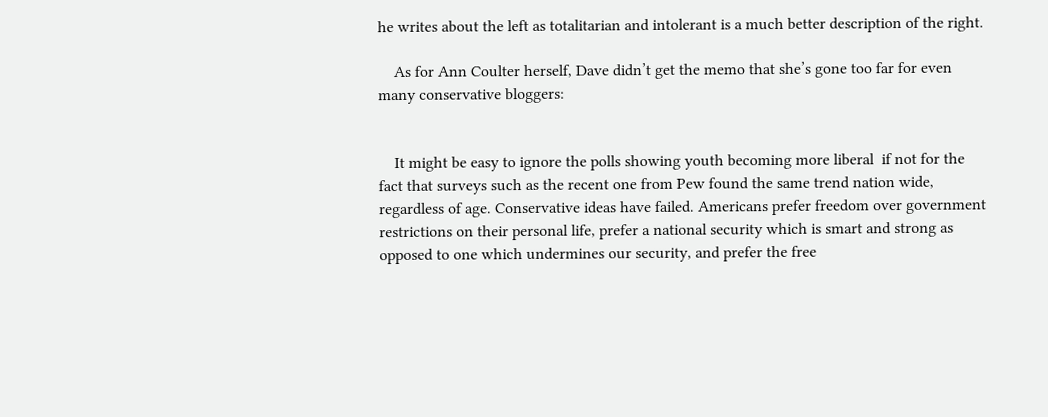he writes about the left as totalitarian and intolerant is a much better description of the right.

    As for Ann Coulter herself, Dave didn’t get the memo that she’s gone too far for even many conservative bloggers:


    It might be easy to ignore the polls showing youth becoming more liberal  if not for the fact that surveys such as the recent one from Pew found the same trend nation wide, regardless of age. Conservative ideas have failed. Americans prefer freedom over government restrictions on their personal life, prefer a national security which is smart and strong as opposed to one which undermines our security, and prefer the free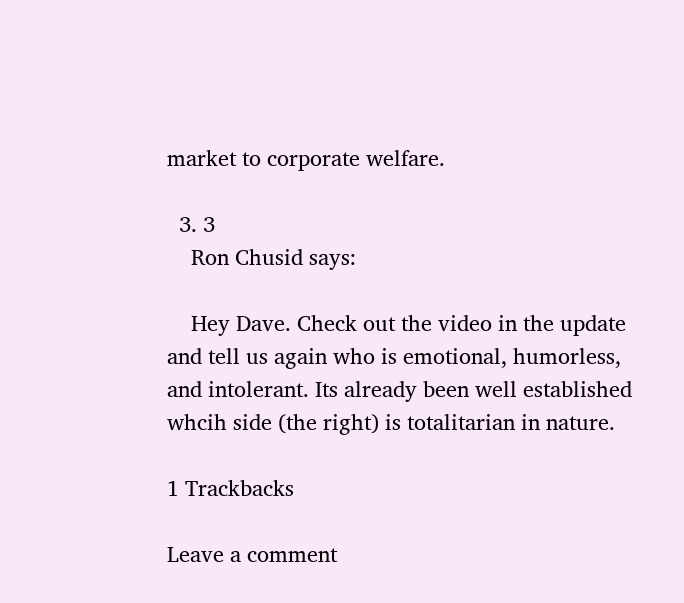market to corporate welfare.

  3. 3
    Ron Chusid says:

    Hey Dave. Check out the video in the update and tell us again who is emotional, humorless, and intolerant. Its already been well established whcih side (the right) is totalitarian in nature.

1 Trackbacks

Leave a comment